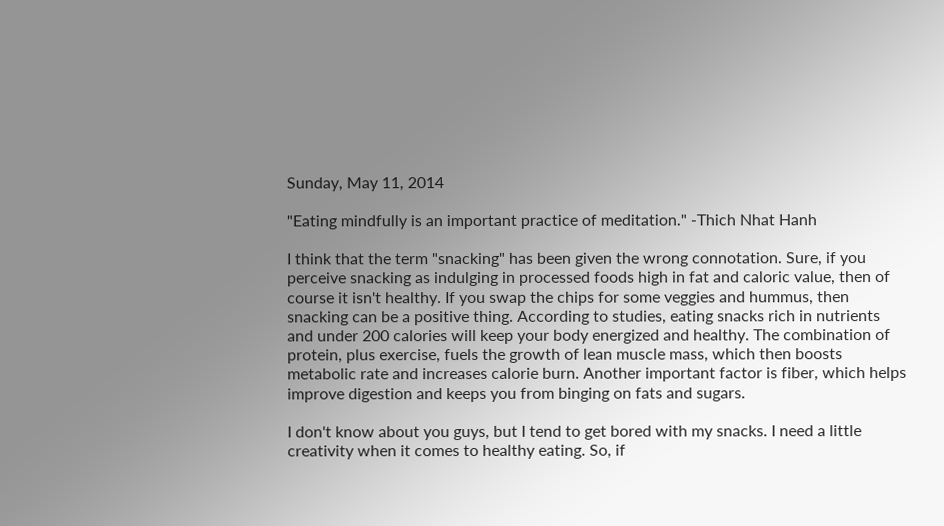Sunday, May 11, 2014

"Eating mindfully is an important practice of meditation." -Thich Nhat Hanh

I think that the term "snacking" has been given the wrong connotation. Sure, if you perceive snacking as indulging in processed foods high in fat and caloric value, then of course it isn't healthy. If you swap the chips for some veggies and hummus, then snacking can be a positive thing. According to studies, eating snacks rich in nutrients and under 200 calories will keep your body energized and healthy. The combination of protein, plus exercise, fuels the growth of lean muscle mass, which then boosts metabolic rate and increases calorie burn. Another important factor is fiber, which helps improve digestion and keeps you from binging on fats and sugars.

I don't know about you guys, but I tend to get bored with my snacks. I need a little creativity when it comes to healthy eating. So, if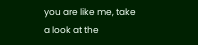you are like me, take a look at the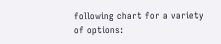following chart for a variety of options: